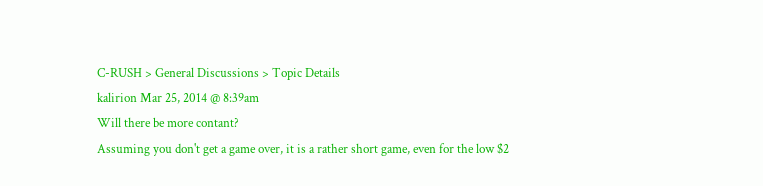C-RUSH > General Discussions > Topic Details
kalirion Mar 25, 2014 @ 8:39am
Will there be more contant?
Assuming you don't get a game over, it is a rather short game, even for the low $2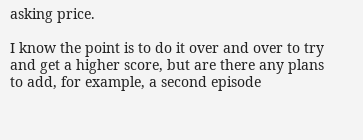asking price.

I know the point is to do it over and over to try and get a higher score, but are there any plans to add, for example, a second episode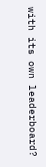with its own leaderboard?